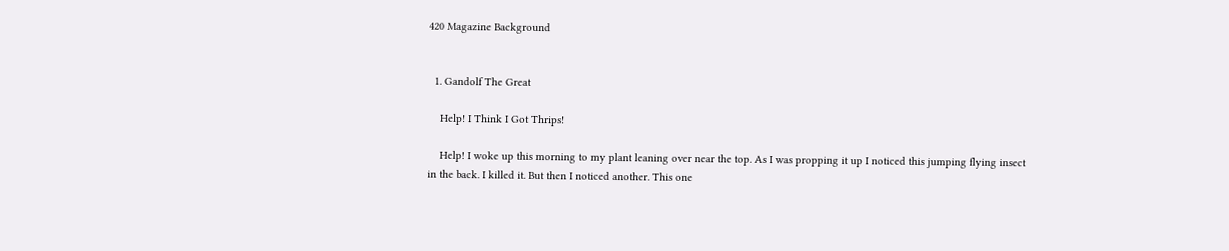420 Magazine Background


  1. Gandolf The Great

    Help! I Think I Got Thrips!

    Help! I woke up this morning to my plant leaning over near the top. As I was propping it up I noticed this jumping flying insect in the back. I killed it. But then I noticed another. This one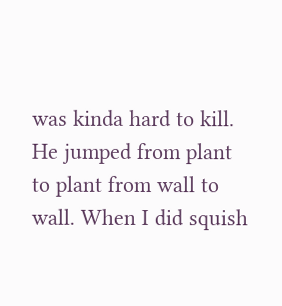was kinda hard to kill. He jumped from plant to plant from wall to wall. When I did squish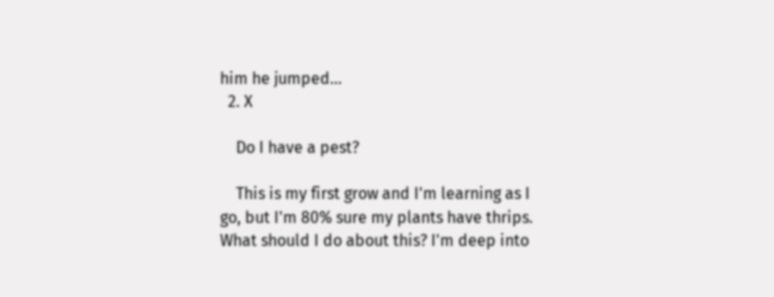him he jumped...
  2. X

    Do I have a pest?

    This is my first grow and I'm learning as I go, but I'm 80% sure my plants have thrips. What should I do about this? I'm deep into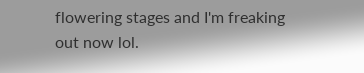flowering stages and I'm freaking out now lol.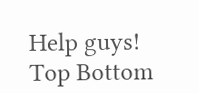Help guys!
Top Bottom